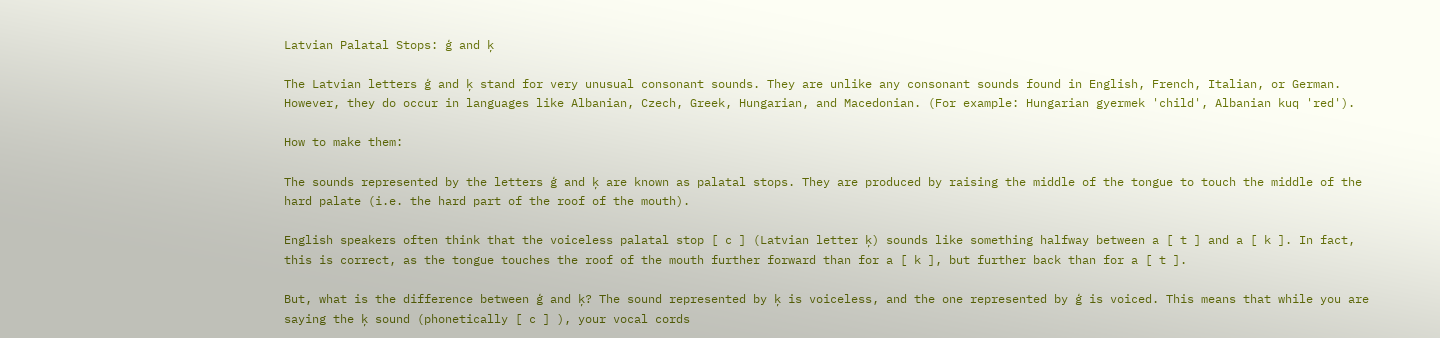Latvian Palatal Stops: ģ and ķ

The Latvian letters ģ and ķ stand for very unusual consonant sounds. They are unlike any consonant sounds found in English, French, Italian, or German. However, they do occur in languages like Albanian, Czech, Greek, Hungarian, and Macedonian. (For example: Hungarian gyermek 'child', Albanian kuq 'red').

How to make them:

The sounds represented by the letters ģ and ķ are known as palatal stops. They are produced by raising the middle of the tongue to touch the middle of the hard palate (i.e. the hard part of the roof of the mouth).

English speakers often think that the voiceless palatal stop [ c ] (Latvian letter ķ) sounds like something halfway between a [ t ] and a [ k ]. In fact, this is correct, as the tongue touches the roof of the mouth further forward than for a [ k ], but further back than for a [ t ].

But, what is the difference between ģ and ķ? The sound represented by ķ is voiceless, and the one represented by ģ is voiced. This means that while you are saying the ķ sound (phonetically [ c ] ), your vocal cords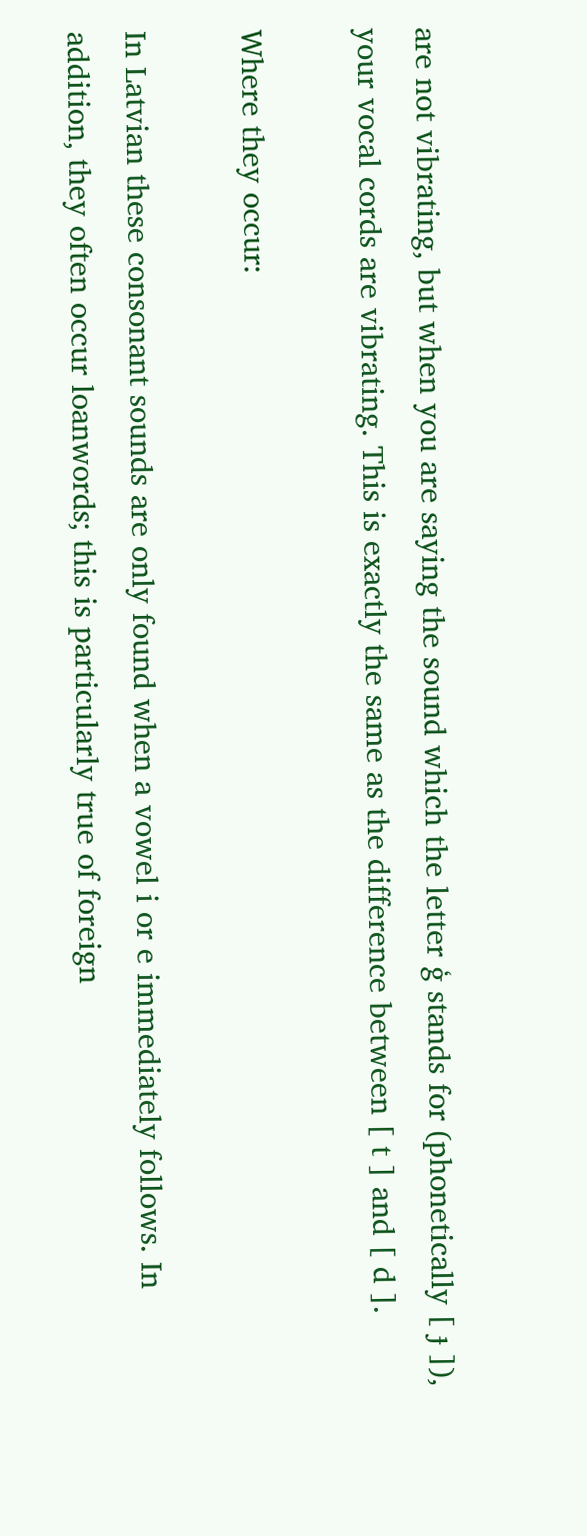are not vibrating, but when you are saying the sound which the letter ģ stands for (phonetically [ ɟ ]), your vocal cords are vibrating. This is exactly the same as the difference between [ t ] and [ d ].

Where they occur:

In Latvian these consonant sounds are only found when a vowel i or e immediately follows. In addition, they often occur loanwords; this is particularly true of foreign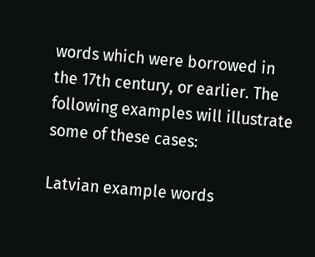words which were borrowed in the 17th century, or earlier. The following examples will illustrate some of these cases:

Latvian example words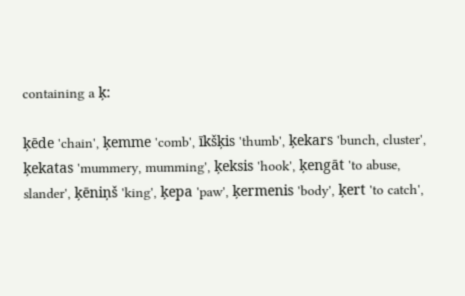containing a ķ:

ķēde 'chain', ķemme 'comb', īkšķis 'thumb', ķekars 'bunch, cluster', ķekatas 'mummery, mumming', ķeksis 'hook', ķengāt 'to abuse, slander', ķēniņš 'king', ķepa 'paw', ķermenis 'body', ķert 'to catch',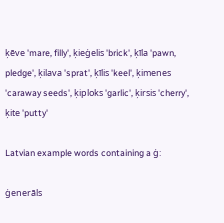ķēve 'mare, filly', ķieģelis 'brick', ķīla 'pawn, pledge', ķilava 'sprat', ķīlis 'keel', ķimenes 'caraway seeds', ķiploks 'garlic', ķirsis 'cherry', ķite 'putty'

Latvian example words containing a ģ:

ģenerāls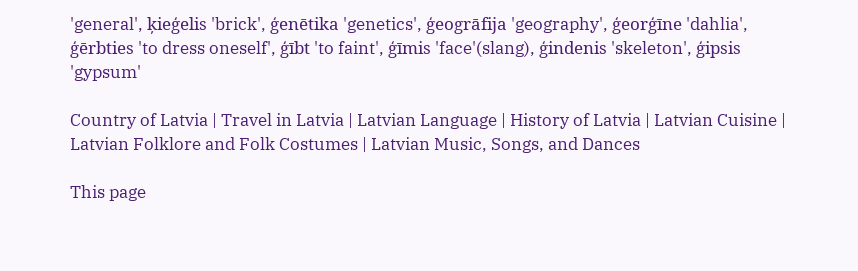'general', ķieģelis 'brick', ģenētika 'genetics', ģeogrāfija 'geography', ģeorģīne 'dahlia', ģērbties 'to dress oneself', ģībt 'to faint', ģīmis 'face'(slang), ģindenis 'skeleton', ģipsis 'gypsum'

Country of Latvia | Travel in Latvia | Latvian Language | History of Latvia | Latvian Cuisine | Latvian Folklore and Folk Costumes | Latvian Music, Songs, and Dances

This page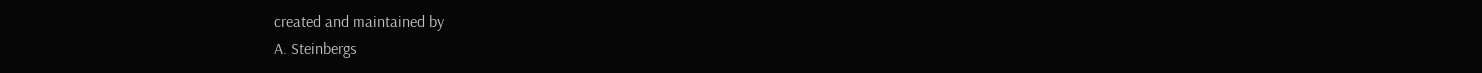created and maintained by
A. Steinbergs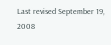Last revised September 19, 2008